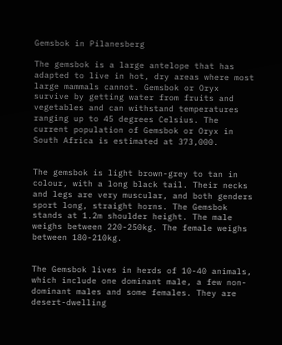Gemsbok in Pilanesberg

The gemsbok is a large antelope that has adapted to live in hot, dry areas where most large mammals cannot. Gemsbok or Oryx survive by getting water from fruits and vegetables and can withstand temperatures ranging up to 45 degrees Celsius. The current population of Gemsbok or Oryx in South Africa is estimated at 373,000.


The gemsbok is light brown-grey to tan in colour, with a long black tail. Their necks and legs are very muscular, and both genders sport long, straight horns. The Gemsbok stands at 1.2m shoulder height. The male weighs between 220-250kg. The female weighs between 180-210kg.


The Gemsbok lives in herds of 10-40 animals, which include one dominant male, a few non-dominant males and some females. They are desert-dwelling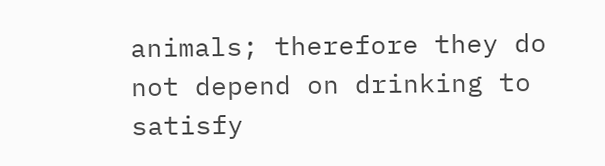animals; therefore they do not depend on drinking to satisfy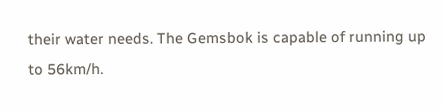their water needs. The Gemsbok is capable of running up to 56km/h.